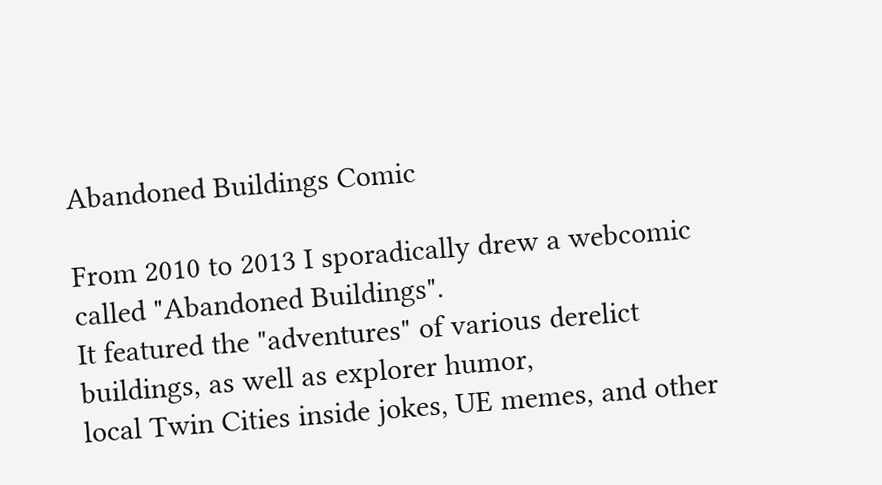Abandoned Buildings Comic

From 2010 to 2013 I sporadically drew a webcomic called "Abandoned Buildings".
It featured the "adventures" of various derelict buildings, as well as explorer humor,
local Twin Cities inside jokes, UE memes, and other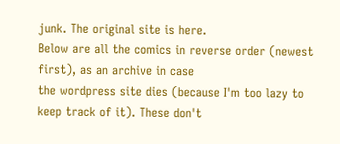junk. The original site is here.
Below are all the comics in reverse order (newest first), as an archive in case
the wordpress site dies (because I'm too lazy to keep track of it). These don't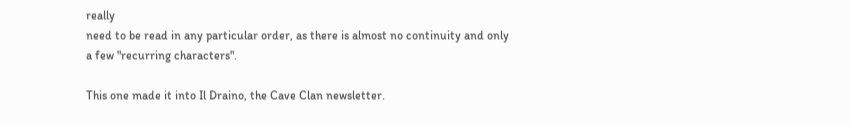really
need to be read in any particular order, as there is almost no continuity and only
a few "recurring characters".

This one made it into Il Draino, the Cave Clan newsletter.